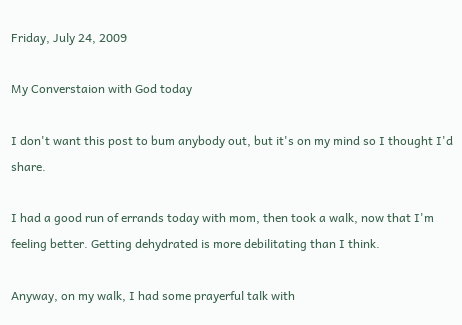Friday, July 24, 2009

My Converstaion with God today

I don't want this post to bum anybody out, but it's on my mind so I thought I'd share.

I had a good run of errands today with mom, then took a walk, now that I'm feeling better. Getting dehydrated is more debilitating than I think.

Anyway, on my walk, I had some prayerful talk with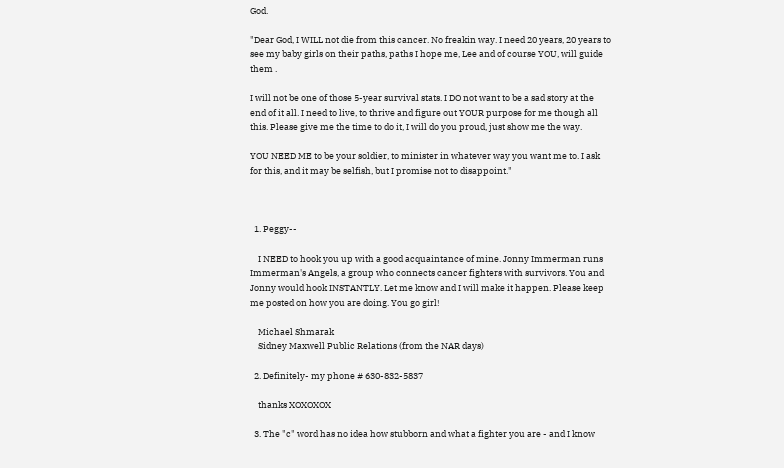God.

"Dear God, I WILL not die from this cancer. No freakin way. I need 20 years, 20 years to see my baby girls on their paths, paths I hope me, Lee and of course YOU, will guide them .

I will not be one of those 5-year survival stats. I DO not want to be a sad story at the end of it all. I need to live, to thrive and figure out YOUR purpose for me though all this. Please give me the time to do it, I will do you proud, just show me the way.

YOU NEED ME to be your soldier, to minister in whatever way you want me to. I ask for this, and it may be selfish, but I promise not to disappoint."



  1. Peggy--

    I NEED to hook you up with a good acquaintance of mine. Jonny Immerman runs Immerman's Angels, a group who connects cancer fighters with survivors. You and Jonny would hook INSTANTLY. Let me know and I will make it happen. Please keep me posted on how you are doing. You go girl!

    Michael Shmarak
    Sidney Maxwell Public Relations (from the NAR days)

  2. Definitely- my phone # 630-832-5837

    thanks XOXOXOX

  3. The "c" word has no idea how stubborn and what a fighter you are - and I know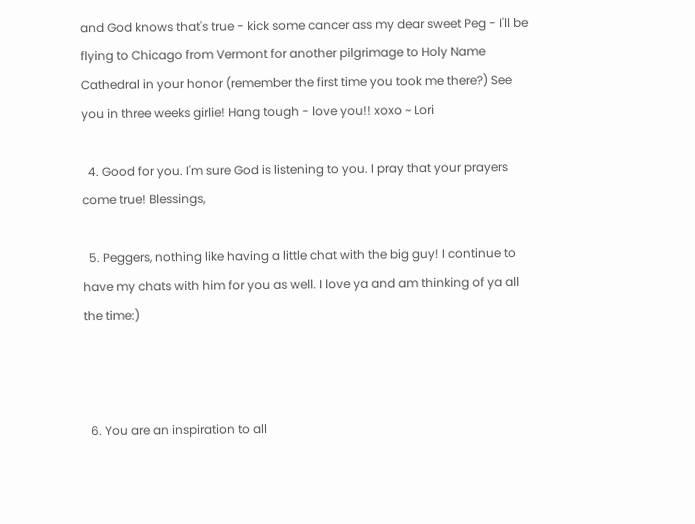and God knows that's true - kick some cancer ass my dear sweet Peg - I'll be flying to Chicago from Vermont for another pilgrimage to Holy Name Cathedral in your honor (remember the first time you took me there?) See you in three weeks girlie! Hang tough - love you!! xoxo ~ Lori

  4. Good for you. I'm sure God is listening to you. I pray that your prayers come true! Blessings,

  5. Peggers, nothing like having a little chat with the big guy! I continue to have my chats with him for you as well. I love ya and am thinking of ya all the time:)



  6. You are an inspiration to all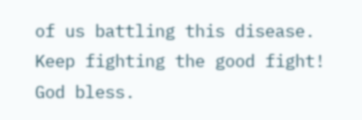of us battling this disease. Keep fighting the good fight! God bless.